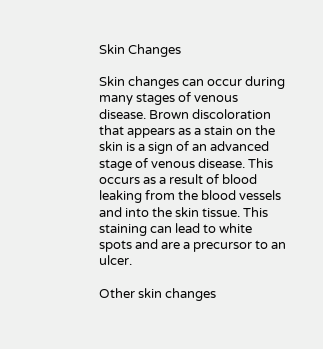Skin Changes

Skin changes can occur during many stages of venous disease. Brown discoloration that appears as a stain on the skin is a sign of an advanced stage of venous disease. This occurs as a result of blood leaking from the blood vessels and into the skin tissue. This staining can lead to white spots and are a precursor to an ulcer.

Other skin changes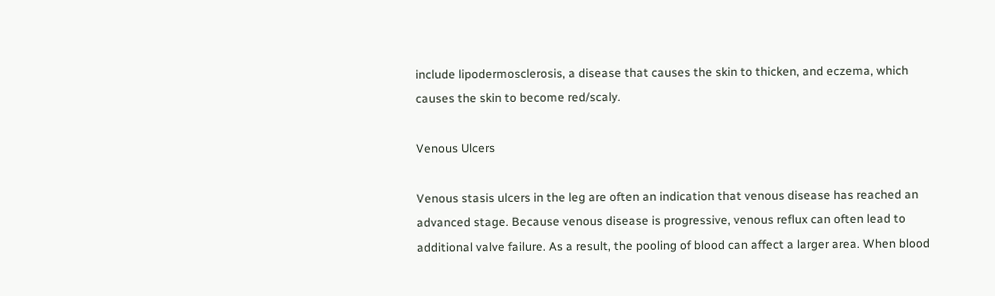include lipodermosclerosis, a disease that causes the skin to thicken, and eczema, which causes the skin to become red/scaly.

Venous Ulcers

Venous stasis ulcers in the leg are often an indication that venous disease has reached an advanced stage. Because venous disease is progressive, venous reflux can often lead to additional valve failure. As a result, the pooling of blood can affect a larger area. When blood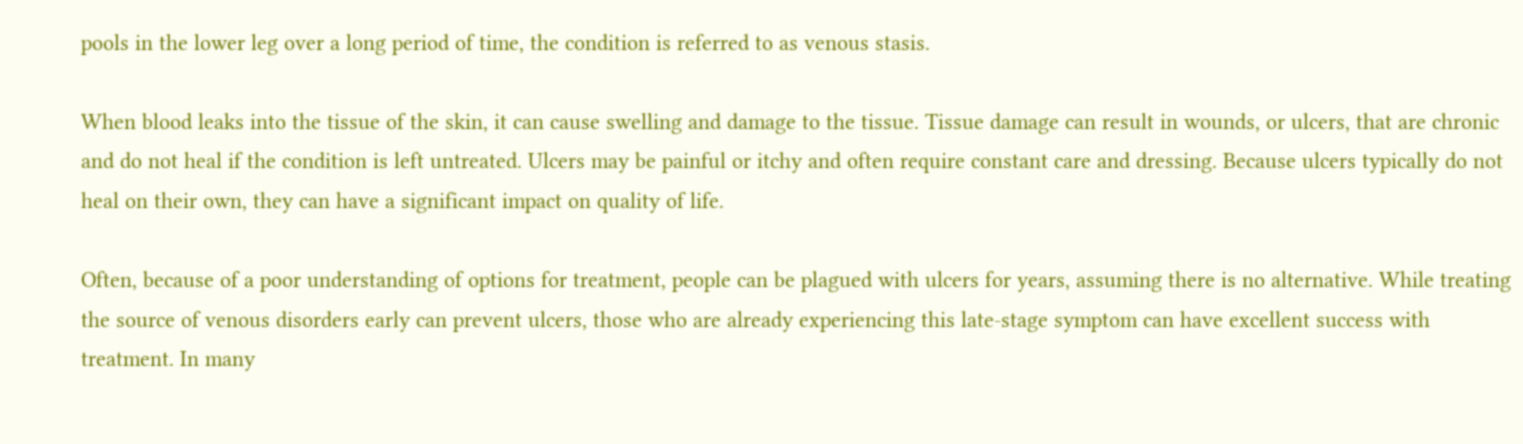pools in the lower leg over a long period of time, the condition is referred to as venous stasis.

When blood leaks into the tissue of the skin, it can cause swelling and damage to the tissue. Tissue damage can result in wounds, or ulcers, that are chronic and do not heal if the condition is left untreated. Ulcers may be painful or itchy and often require constant care and dressing. Because ulcers typically do not heal on their own, they can have a significant impact on quality of life.

Often, because of a poor understanding of options for treatment, people can be plagued with ulcers for years, assuming there is no alternative. While treating the source of venous disorders early can prevent ulcers, those who are already experiencing this late-stage symptom can have excellent success with treatment. In many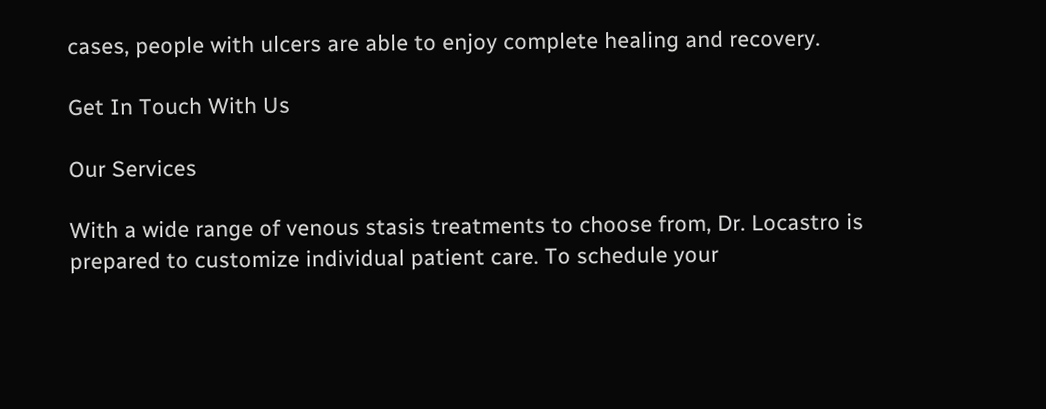cases, people with ulcers are able to enjoy complete healing and recovery.

Get In Touch With Us

Our Services

With a wide range of venous stasis treatments to choose from, Dr. Locastro is prepared to customize individual patient care. To schedule your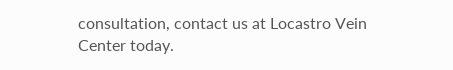consultation, contact us at Locastro Vein Center today.